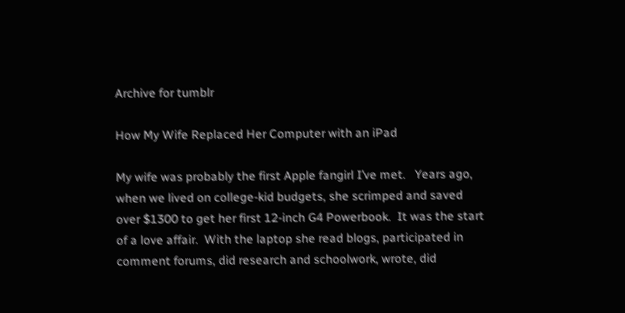Archive for tumblr

How My Wife Replaced Her Computer with an iPad

My wife was probably the first Apple fangirl I’ve met.   Years ago, when we lived on college-kid budgets, she scrimped and saved over $1300 to get her first 12-inch G4 Powerbook.  It was the start of a love affair.  With the laptop she read blogs, participated in comment forums, did research and schoolwork, wrote, did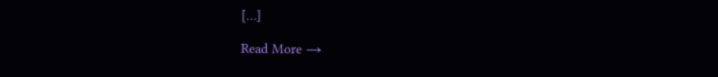[…]

Read More →